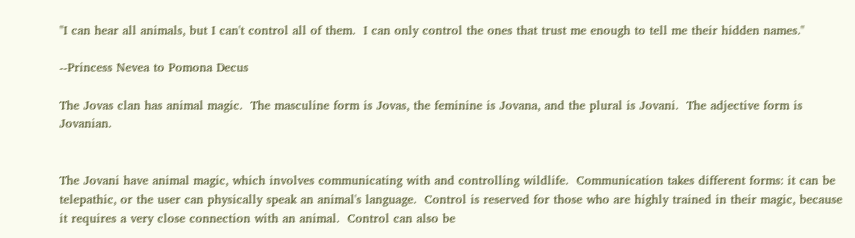"I can hear all animals, but I can't control all of them.  I can only control the ones that trust me enough to tell me their hidden names."

--Princess Nevea to Pomona Decus

The Jovas clan has animal magic.  The masculine form is Jovas, the feminine is Jovana, and the plural is Jovani.  The adjective form is Jovanian.


The Jovani have animal magic, which involves communicating with and controlling wildlife.  Communication takes different forms: it can be telepathic, or the user can physically speak an animal's language.  Control is reserved for those who are highly trained in their magic, because it requires a very close connection with an animal.  Control can also be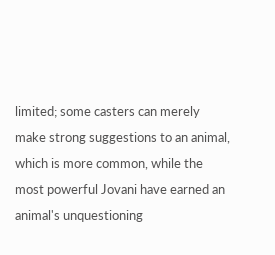limited; some casters can merely make strong suggestions to an animal, which is more common, while the most powerful Jovani have earned an animal's unquestioning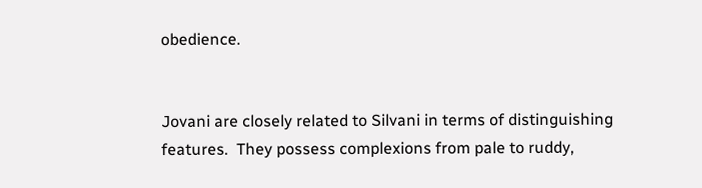obedience.


Jovani are closely related to Silvani in terms of distinguishing features.  They possess complexions from pale to ruddy,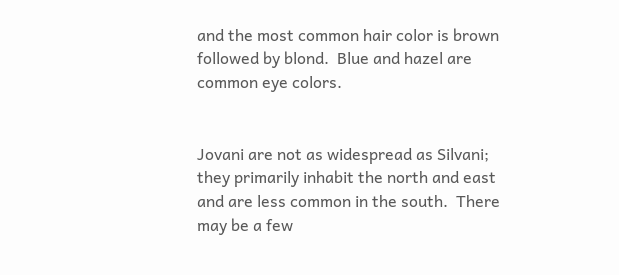and the most common hair color is brown followed by blond.  Blue and hazel are common eye colors.


Jovani are not as widespread as Silvani; they primarily inhabit the north and east and are less common in the south.  There may be a few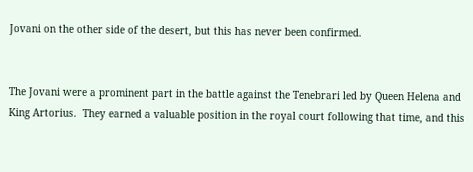Jovani on the other side of the desert, but this has never been confirmed.


The Jovani were a prominent part in the battle against the Tenebrari led by Queen Helena and King Artorius.  They earned a valuable position in the royal court following that time, and this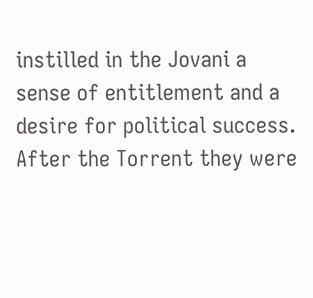instilled in the Jovani a sense of entitlement and a desire for political success.  After the Torrent they were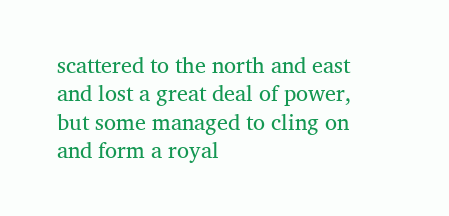scattered to the north and east and lost a great deal of power, but some managed to cling on and form a royal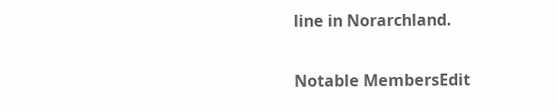line in Norarchland.

Notable MembersEdit